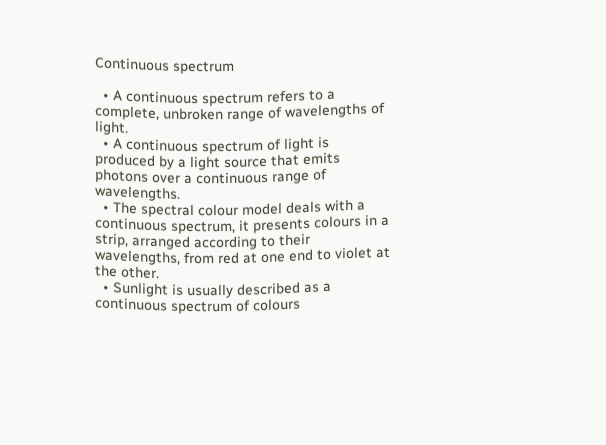Continuous spectrum

  • A continuous spectrum refers to a complete, unbroken range of wavelengths of light.
  • A continuous spectrum of light is produced by a light source that emits photons over a continuous range of wavelengths.
  • The spectral colour model deals with a continuous spectrum, it presents colours in a strip, arranged according to their wavelengths, from red at one end to violet at the other.
  • Sunlight is usually described as a continuous spectrum of colours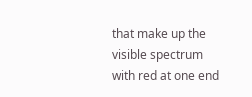that make up the visible spectrum with red at one end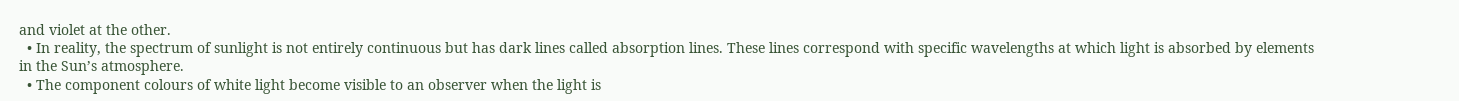and violet at the other.
  • In reality, the spectrum of sunlight is not entirely continuous but has dark lines called absorption lines. These lines correspond with specific wavelengths at which light is absorbed by elements in the Sun’s atmosphere.
  • The component colours of white light become visible to an observer when the light is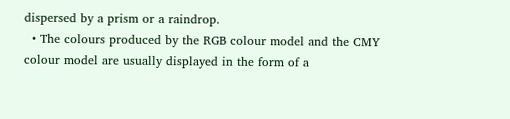dispersed by a prism or a raindrop.
  • The colours produced by the RGB colour model and the CMY colour model are usually displayed in the form of a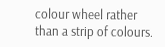colour wheel rather than a strip of colours.